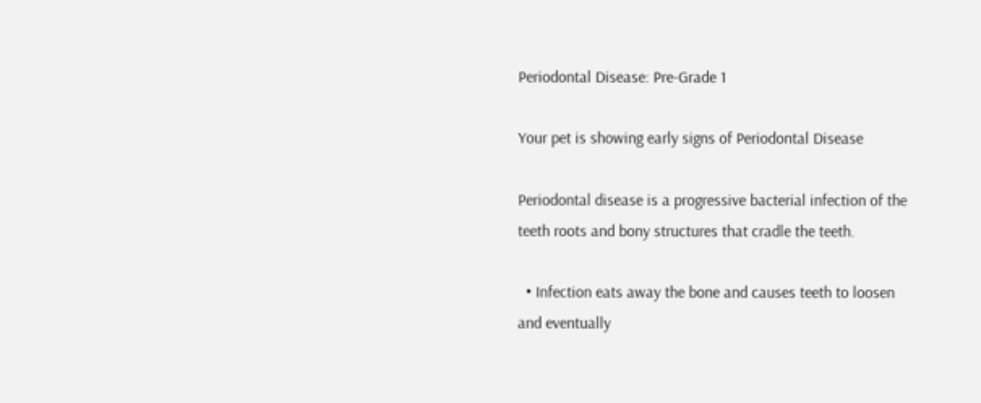Periodontal Disease: Pre-Grade 1

Your pet is showing early signs of Periodontal Disease

Periodontal disease is a progressive bacterial infection of the teeth roots and bony structures that cradle the teeth.

  • Infection eats away the bone and causes teeth to loosen and eventually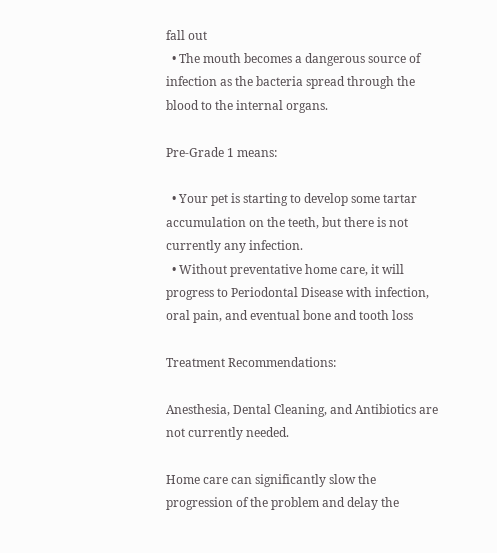fall out
  • The mouth becomes a dangerous source of infection as the bacteria spread through the blood to the internal organs.

Pre-Grade 1 means:

  • Your pet is starting to develop some tartar accumulation on the teeth, but there is not currently any infection.
  • Without preventative home care, it will progress to Periodontal Disease with infection, oral pain, and eventual bone and tooth loss

Treatment Recommendations:

Anesthesia, Dental Cleaning, and Antibiotics are not currently needed.

Home care can significantly slow the progression of the problem and delay the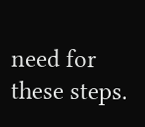need for these steps.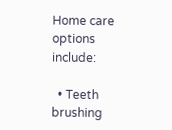Home care options include:

  • Teeth brushing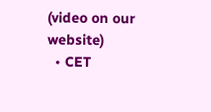(video on our website)
  • CET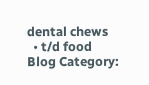dental chews
  • t/d food
Blog Category: